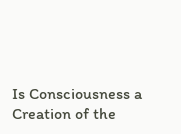Is Consciousness a Creation of the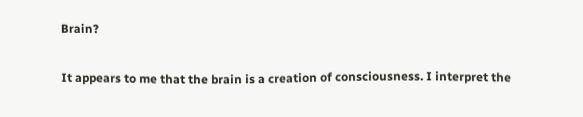Brain?

It appears to me that the brain is a creation of consciousness. I interpret the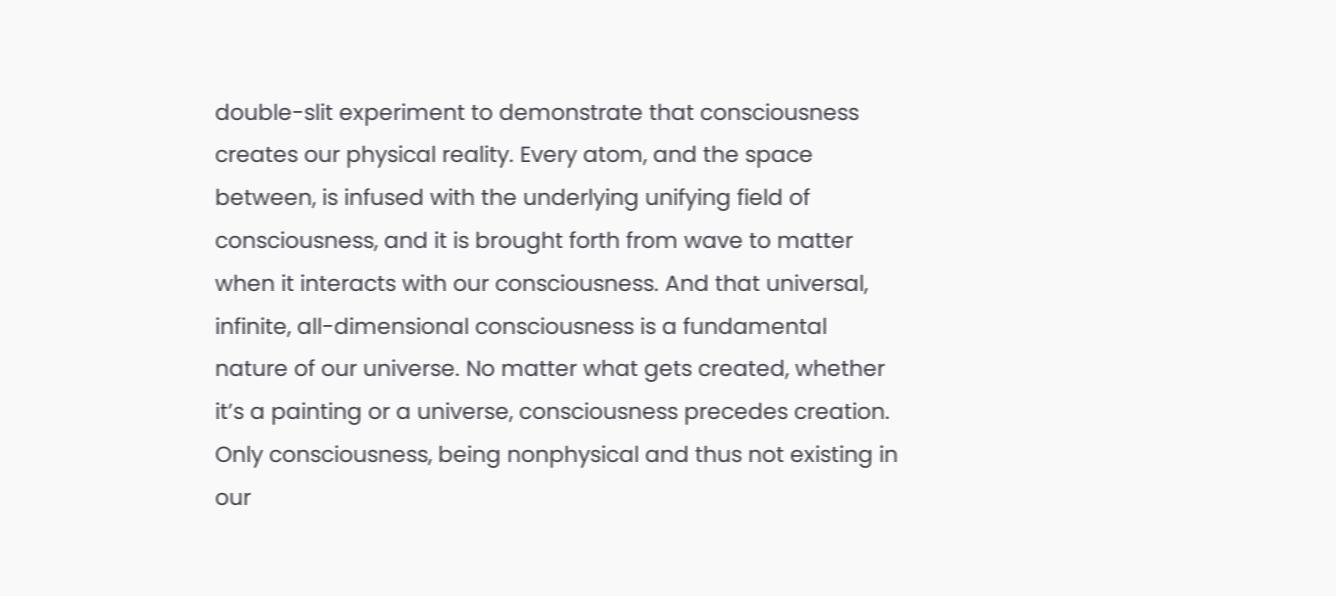double-slit experiment to demonstrate that consciousness creates our physical reality. Every atom, and the space between, is infused with the underlying unifying field of consciousness, and it is brought forth from wave to matter when it interacts with our consciousness. And that universal, infinite, all-dimensional consciousness is a fundamental nature of our universe. No matter what gets created, whether it’s a painting or a universe, consciousness precedes creation. Only consciousness, being nonphysical and thus not existing in our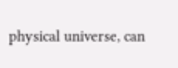physical universe, can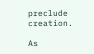preclude creation.

As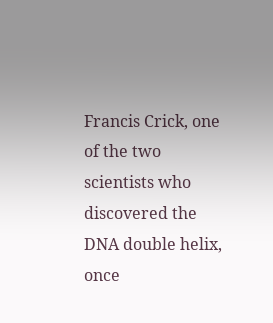Francis Crick, one of the two scientists who discovered the DNA double helix, once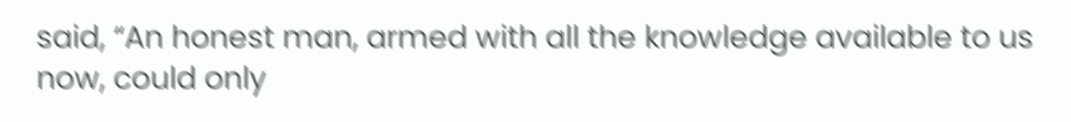said, “An honest man, armed with all the knowledge available to us now, could only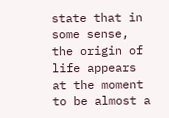state that in some sense, the origin of life appears at the moment to be almost a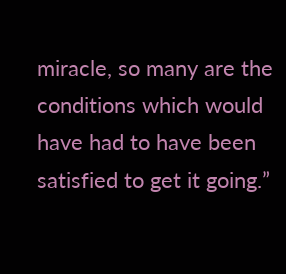miracle, so many are the conditions which would have had to have been satisfied to get it going.”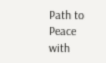Path to Peace with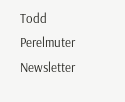Todd Perelmuter Newsletter